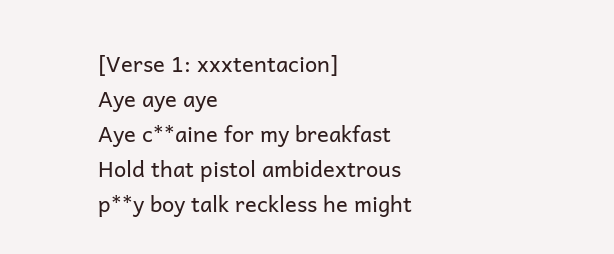[Verse 1: xxxtentacion]
Aye aye aye
Aye c**aine for my breakfast
Hold that pistol ambidextrous
p**y boy talk reckless he might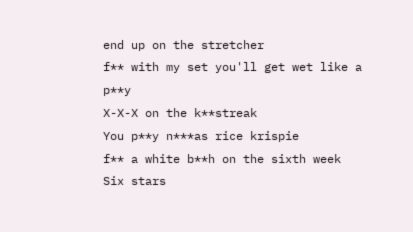end up on the stretcher
f** with my set you'll get wet like a p**y
X-X-X on the k**streak
You p**y n***as rice krispie
f** a white b**h on the sixth week
Six stars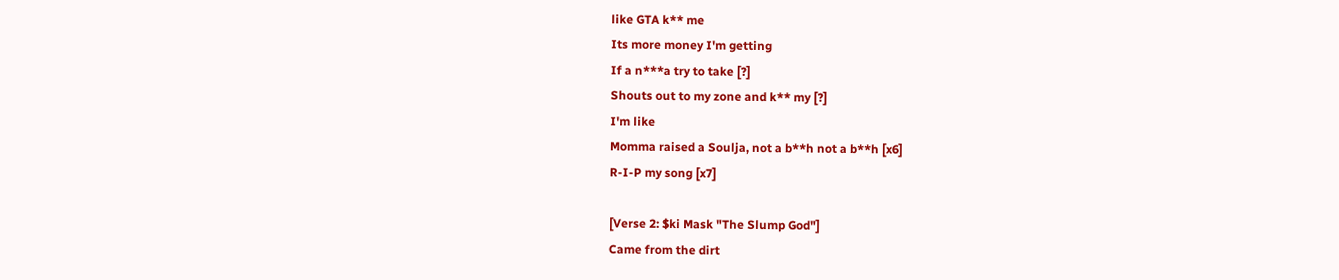like GTA k** me
Its more money I'm getting
If a n***a try to take [?]
Shouts out to my zone and k** my [?]
I'm like
Momma raised a Soulja, not a b**h not a b**h [x6]
R-I-P my song [x7]

[Verse 2: $ki Mask "The Slump God"]
Came from the dirt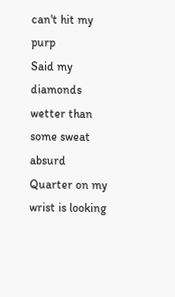can't hit my purp
Said my diamonds wetter than some sweat absurd
Quarter on my wrist is looking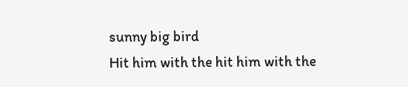sunny big bird
Hit him with the hit him with the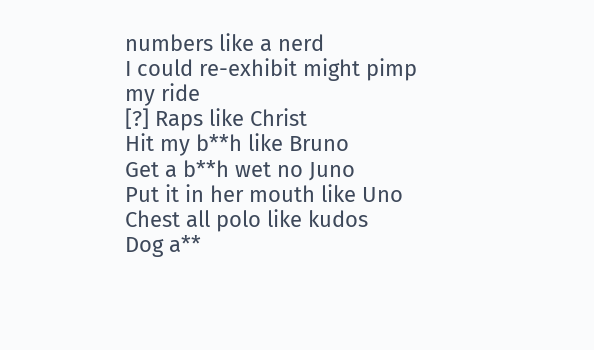numbers like a nerd
I could re-exhibit might pimp my ride
[?] Raps like Christ
Hit my b**h like Bruno
Get a b**h wet no Juno
Put it in her mouth like Uno
Chest all polo like kudos
Dog a**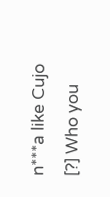n***a like Cujo
[?] Who you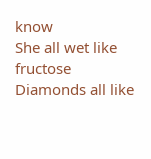know
She all wet like fructose
Diamonds all like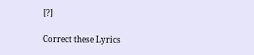[?]

Correct these Lyrics